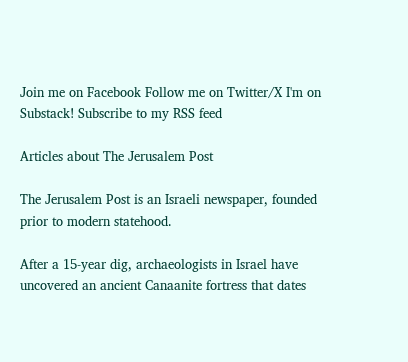Join me on Facebook Follow me on Twitter/X I'm on Substack! Subscribe to my RSS feed

Articles about The Jerusalem Post

The Jerusalem Post is an Israeli newspaper, founded prior to modern statehood.

After a 15-year dig, archaeologists in Israel have uncovered an ancient Canaanite fortress that dates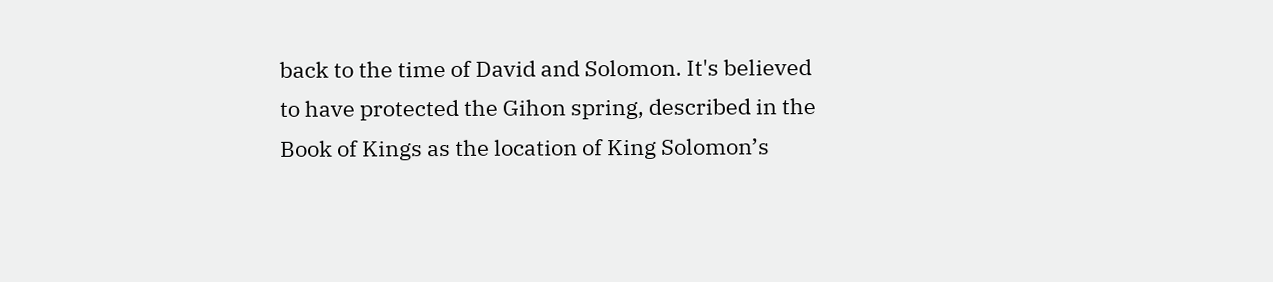back to the time of David and Solomon. It's believed to have protected the Gihon spring, described in the Book of Kings as the location of King Solomon’s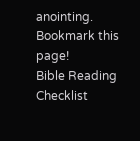anointing.
Bookmark this page!
Bible Reading Checklist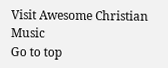Visit Awesome Christian Music
Go to top